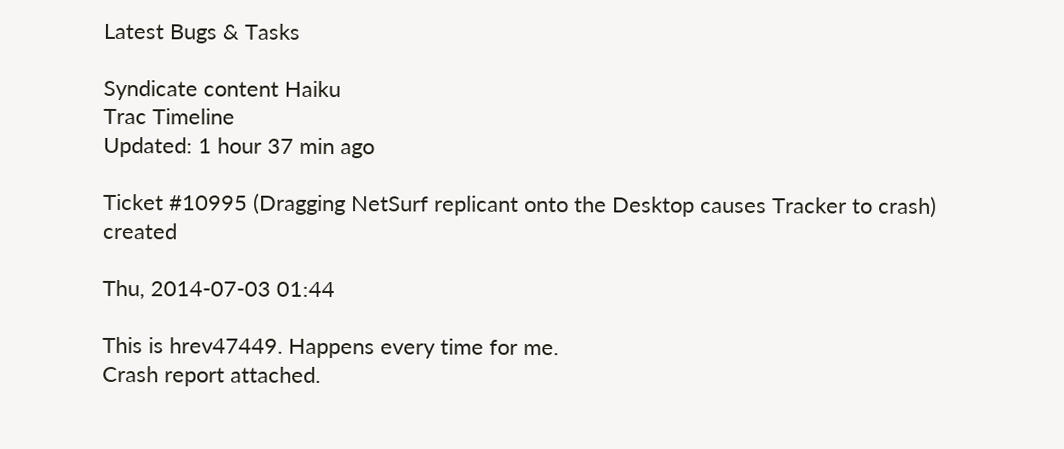Latest Bugs & Tasks

Syndicate content Haiku
Trac Timeline
Updated: 1 hour 37 min ago

Ticket #10995 (Dragging NetSurf replicant onto the Desktop causes Tracker to crash) created

Thu, 2014-07-03 01:44

This is hrev47449. Happens every time for me.
Crash report attached.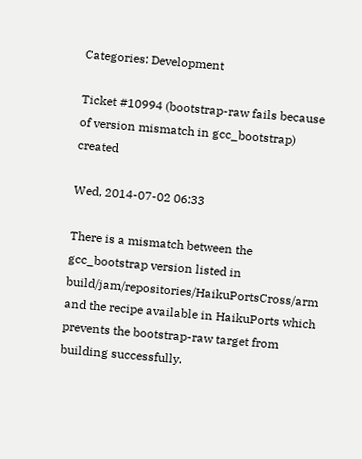Categories: Development

Ticket #10994 (bootstrap-raw fails because of version mismatch in gcc_bootstrap) created

Wed, 2014-07-02 06:33

There is a mismatch between the gcc_bootstrap version listed in build/jam/repositories/HaikuPortsCross/arm and the recipe available in HaikuPorts which prevents the bootstrap-raw target from building successfully.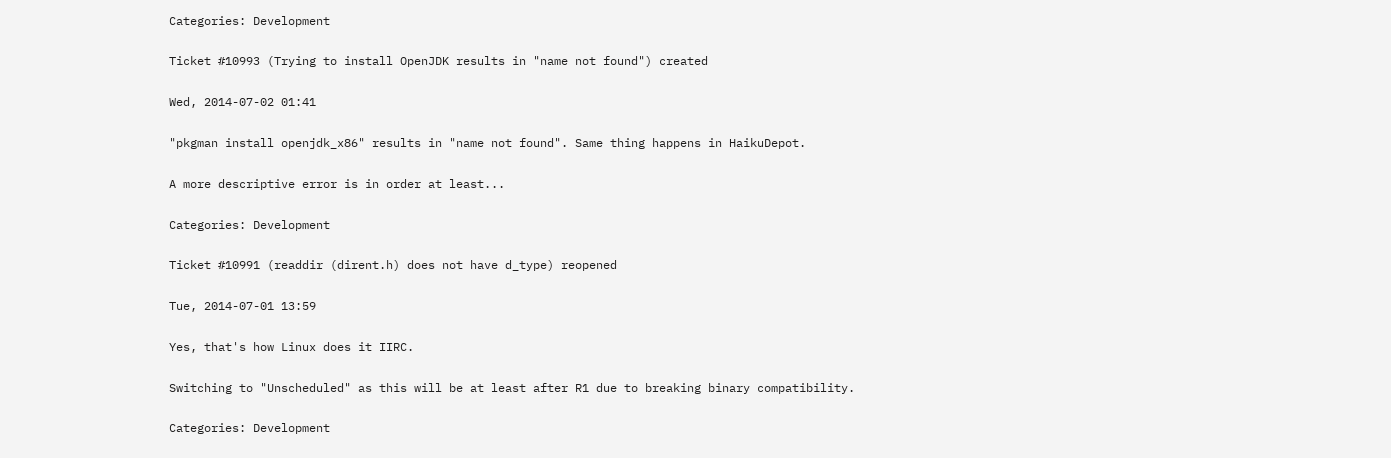Categories: Development

Ticket #10993 (Trying to install OpenJDK results in "name not found") created

Wed, 2014-07-02 01:41

"pkgman install openjdk_x86" results in "name not found". Same thing happens in HaikuDepot.

A more descriptive error is in order at least...

Categories: Development

Ticket #10991 (readdir (dirent.h) does not have d_type) reopened

Tue, 2014-07-01 13:59

Yes, that's how Linux does it IIRC.

Switching to "Unscheduled" as this will be at least after R1 due to breaking binary compatibility.

Categories: Development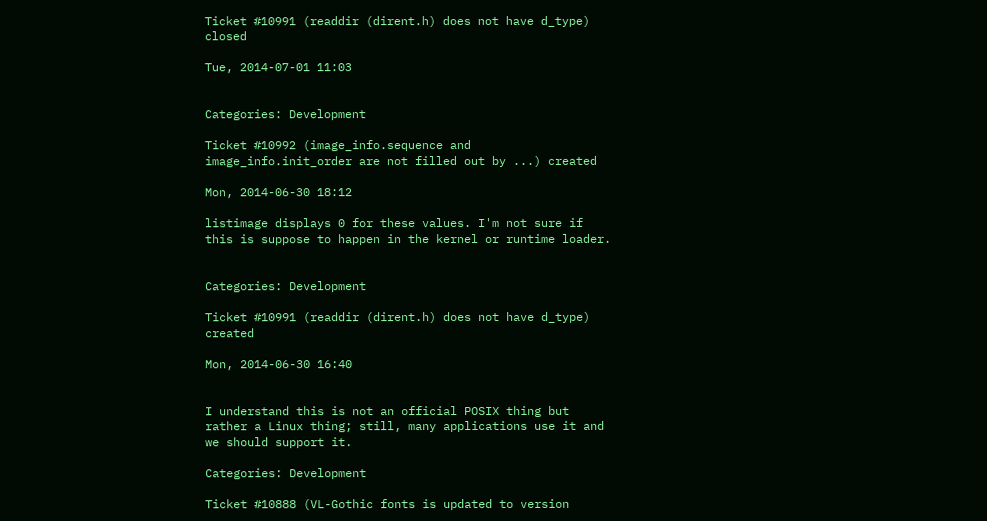Ticket #10991 (readdir (dirent.h) does not have d_type) closed

Tue, 2014-07-01 11:03


Categories: Development

Ticket #10992 (image_info.sequence and image_info.init_order are not filled out by ...) created

Mon, 2014-06-30 18:12

listimage displays 0 for these values. I'm not sure if this is suppose to happen in the kernel or runtime loader.


Categories: Development

Ticket #10991 (readdir (dirent.h) does not have d_type) created

Mon, 2014-06-30 16:40


I understand this is not an official POSIX thing but rather a Linux thing; still, many applications use it and we should support it.

Categories: Development

Ticket #10888 (VL-Gothic fonts is updated to version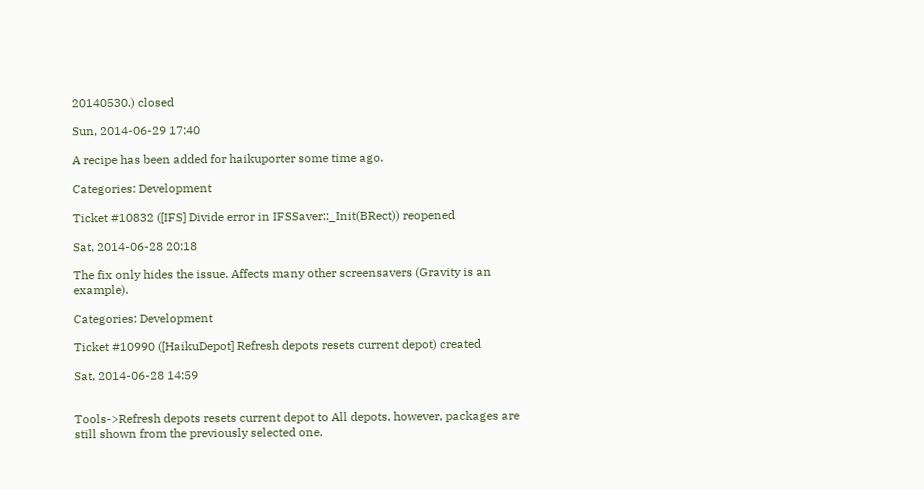20140530.) closed

Sun, 2014-06-29 17:40

A recipe has been added for haikuporter some time ago.

Categories: Development

Ticket #10832 ([IFS] Divide error in IFSSaver::_Init(BRect)) reopened

Sat, 2014-06-28 20:18

The fix only hides the issue. Affects many other screensavers (Gravity is an example).

Categories: Development

Ticket #10990 ([HaikuDepot] Refresh depots resets current depot) created

Sat, 2014-06-28 14:59


Tools->Refresh depots resets current depot to All depots, however, packages are still shown from the previously selected one.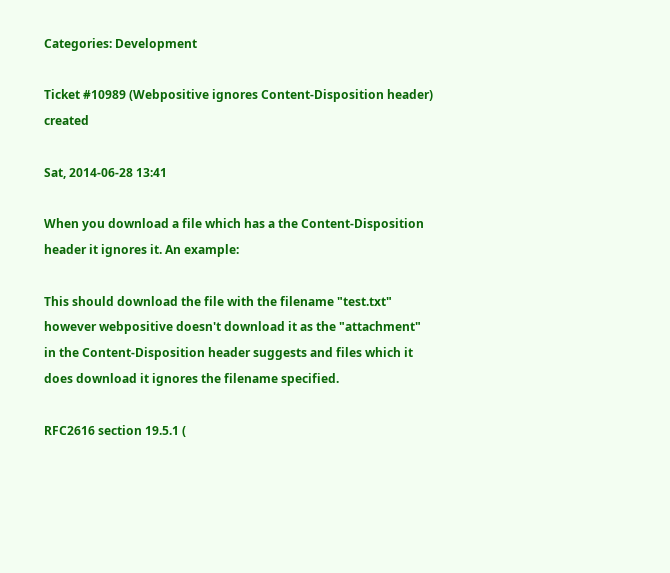Categories: Development

Ticket #10989 (Webpositive ignores Content-Disposition header) created

Sat, 2014-06-28 13:41

When you download a file which has a the Content-Disposition header it ignores it. An example:

This should download the file with the filename "test.txt" however webpositive doesn't download it as the "attachment" in the Content-Disposition header suggests and files which it does download it ignores the filename specified.

RFC2616 section 19.5.1 (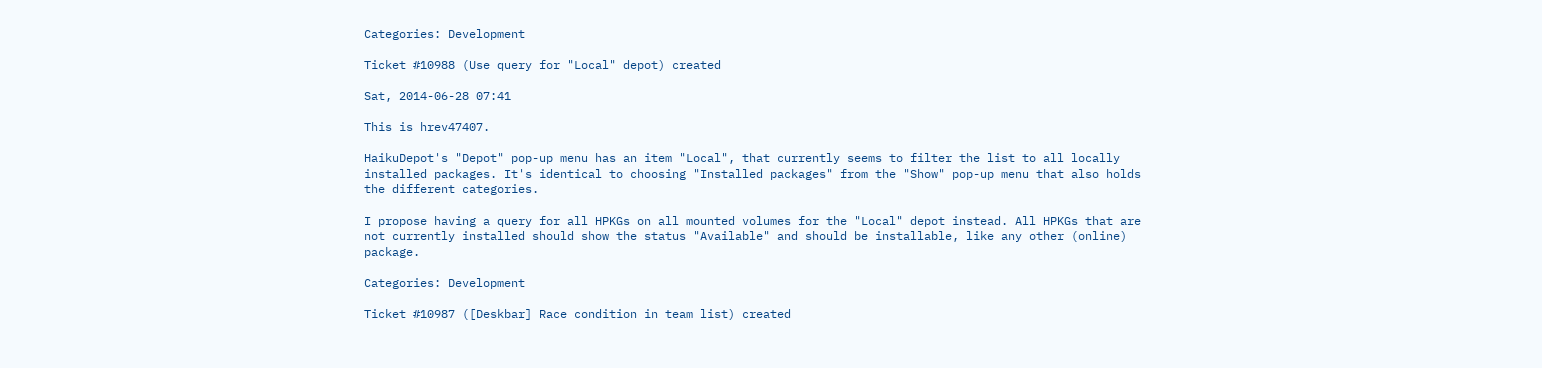Categories: Development

Ticket #10988 (Use query for "Local" depot) created

Sat, 2014-06-28 07:41

This is hrev47407.

HaikuDepot's "Depot" pop-up menu has an item "Local", that currently seems to filter the list to all locally installed packages. It's identical to choosing "Installed packages" from the "Show" pop-up menu that also holds the different categories.

I propose having a query for all HPKGs on all mounted volumes for the "Local" depot instead. All HPKGs that are not currently installed should show the status "Available" and should be installable, like any other (online) package.

Categories: Development

Ticket #10987 ([Deskbar] Race condition in team list) created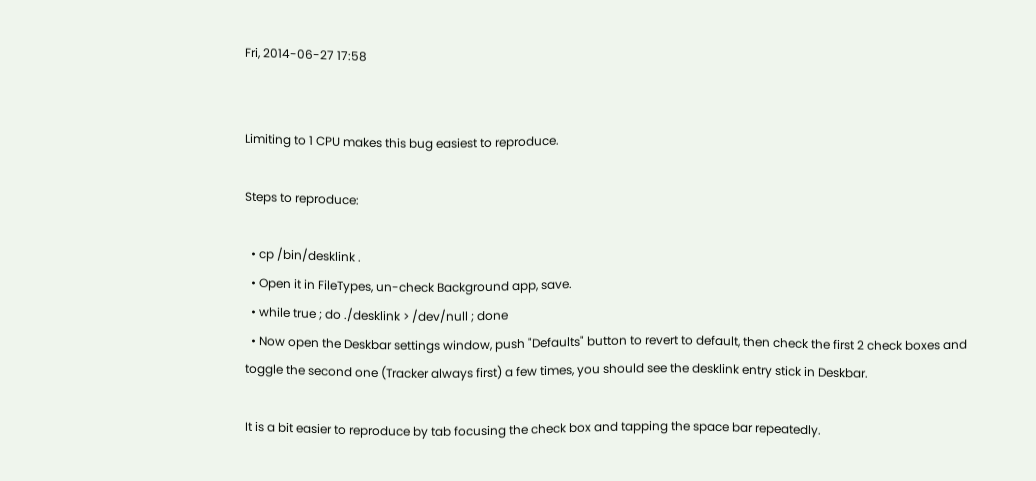Fri, 2014-06-27 17:58


Limiting to 1 CPU makes this bug easiest to reproduce.

Steps to reproduce:

  • cp /bin/desklink .
  • Open it in FileTypes, un-check Background app, save.
  • while true ; do ./desklink > /dev/null ; done
  • Now open the Deskbar settings window, push "Defaults" button to revert to default, then check the first 2 check boxes and toggle the second one (Tracker always first) a few times, you should see the desklink entry stick in Deskbar.

It is a bit easier to reproduce by tab focusing the check box and tapping the space bar repeatedly.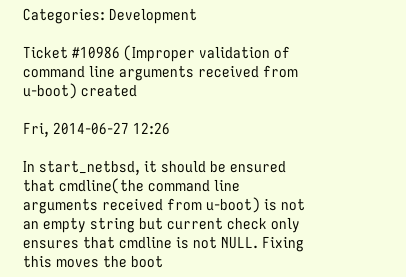Categories: Development

Ticket #10986 (Improper validation of command line arguments received from u-boot) created

Fri, 2014-06-27 12:26

In start_netbsd, it should be ensured that cmdline(the command line arguments received from u-boot) is not an empty string but current check only ensures that cmdline is not NULL. Fixing this moves the boot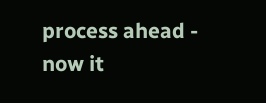process ahead - now it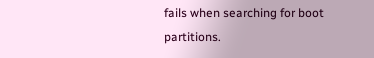fails when searching for boot partitions.